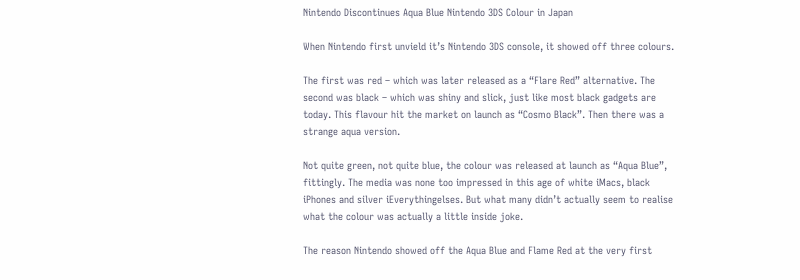Nintendo Discontinues Aqua Blue Nintendo 3DS Colour in Japan

When Nintendo first unvield it’s Nintendo 3DS console, it showed off three colours.

The first was red – which was later released as a “Flare Red” alternative. The second was black – which was shiny and slick, just like most black gadgets are today. This flavour hit the market on launch as “Cosmo Black”. Then there was a strange aqua version.

Not quite green, not quite blue, the colour was released at launch as “Aqua Blue”, fittingly. The media was none too impressed in this age of white iMacs, black iPhones and silver iEverythingelses. But what many didn’t actually seem to realise what the colour was actually a little inside joke.

The reason Nintendo showed off the Aqua Blue and Flame Red at the very first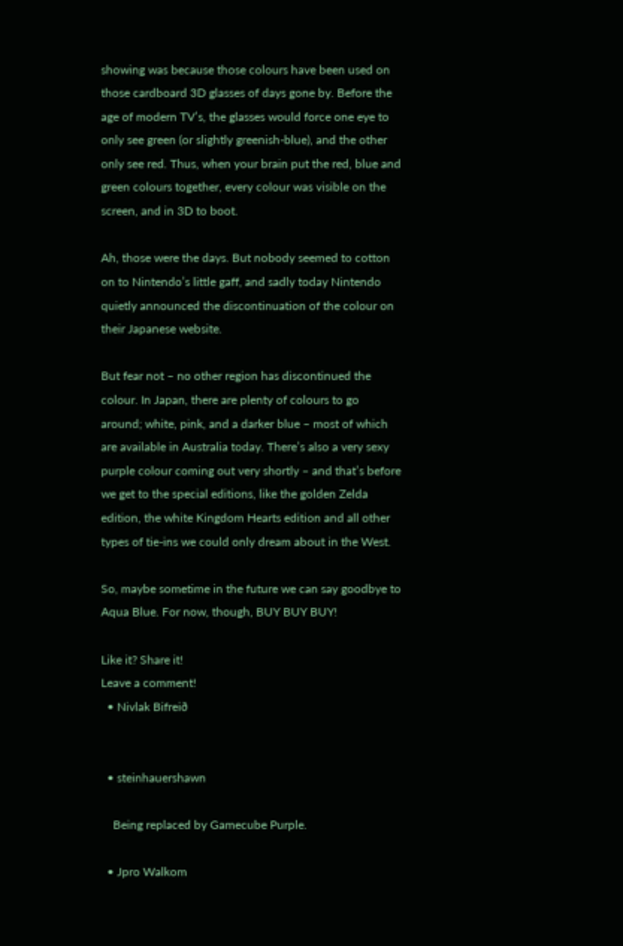showing was because those colours have been used on those cardboard 3D glasses of days gone by. Before the age of modern TV’s, the glasses would force one eye to only see green (or slightly greenish-blue), and the other only see red. Thus, when your brain put the red, blue and green colours together, every colour was visible on the screen, and in 3D to boot.

Ah, those were the days. But nobody seemed to cotton on to Nintendo’s little gaff, and sadly today Nintendo quietly announced the discontinuation of the colour on their Japanese website.

But fear not – no other region has discontinued the colour. In Japan, there are plenty of colours to go around; white, pink, and a darker blue – most of which are available in Australia today. There’s also a very sexy purple colour coming out very shortly – and that’s before we get to the special editions, like the golden Zelda edition, the white Kingdom Hearts edition and all other types of tie-ins we could only dream about in the West.

So, maybe sometime in the future we can say goodbye to Aqua Blue. For now, though, BUY BUY BUY!

Like it? Share it!
Leave a comment!
  • Nivlak Bifreið


  • steinhauershawn

    Being replaced by Gamecube Purple.

  • Jpro Walkom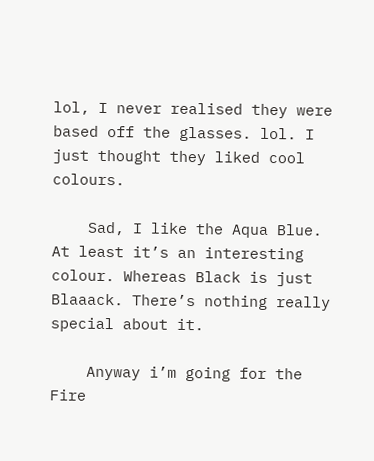lol, I never realised they were based off the glasses. lol. I just thought they liked cool colours.

    Sad, I like the Aqua Blue. At least it’s an interesting colour. Whereas Black is just Blaaack. There’s nothing really special about it.

    Anyway i’m going for the Fire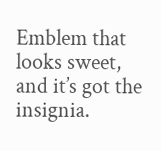Emblem that looks sweet, and it’s got the insignia.